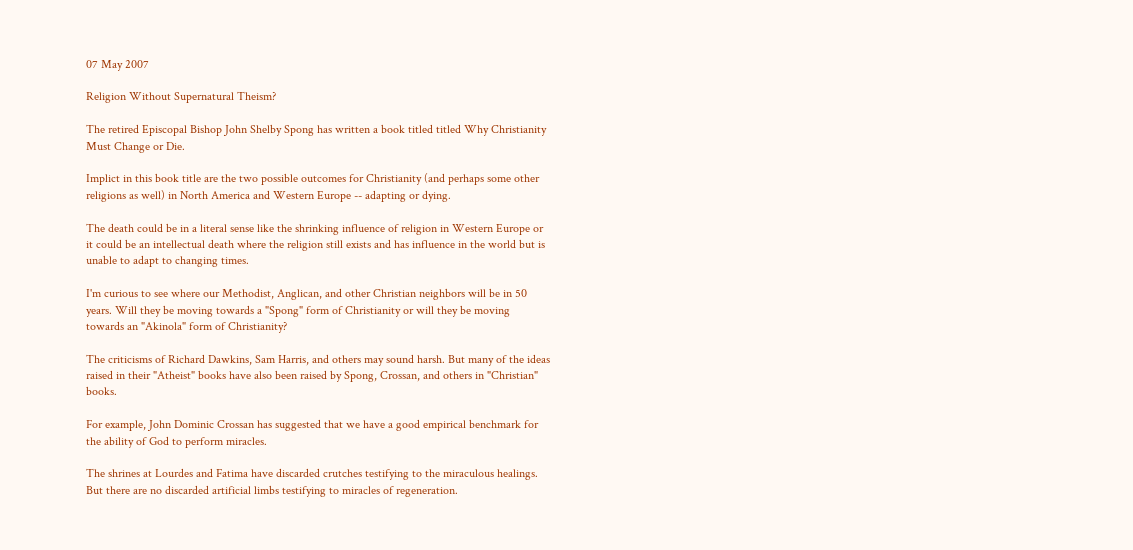07 May 2007

Religion Without Supernatural Theism?

The retired Episcopal Bishop John Shelby Spong has written a book titled titled Why Christianity Must Change or Die.

Implict in this book title are the two possible outcomes for Christianity (and perhaps some other religions as well) in North America and Western Europe -- adapting or dying.

The death could be in a literal sense like the shrinking influence of religion in Western Europe or it could be an intellectual death where the religion still exists and has influence in the world but is unable to adapt to changing times.

I'm curious to see where our Methodist, Anglican, and other Christian neighbors will be in 50 years. Will they be moving towards a "Spong" form of Christianity or will they be moving towards an "Akinola" form of Christianity?

The criticisms of Richard Dawkins, Sam Harris, and others may sound harsh. But many of the ideas raised in their "Atheist" books have also been raised by Spong, Crossan, and others in "Christian" books.

For example, John Dominic Crossan has suggested that we have a good empirical benchmark for the ability of God to perform miracles.

The shrines at Lourdes and Fatima have discarded crutches testifying to the miraculous healings. But there are no discarded artificial limbs testifying to miracles of regeneration.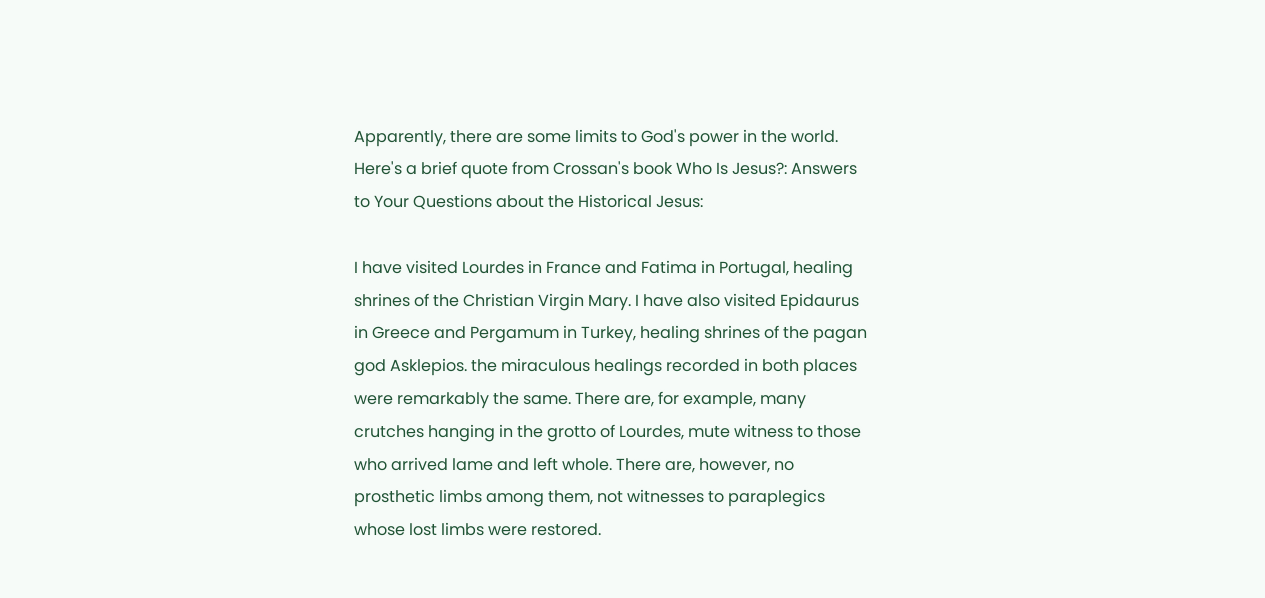Apparently, there are some limits to God's power in the world. Here's a brief quote from Crossan's book Who Is Jesus?: Answers to Your Questions about the Historical Jesus:

I have visited Lourdes in France and Fatima in Portugal, healing shrines of the Christian Virgin Mary. I have also visited Epidaurus in Greece and Pergamum in Turkey, healing shrines of the pagan god Asklepios. the miraculous healings recorded in both places were remarkably the same. There are, for example, many crutches hanging in the grotto of Lourdes, mute witness to those who arrived lame and left whole. There are, however, no prosthetic limbs among them, not witnesses to paraplegics whose lost limbs were restored.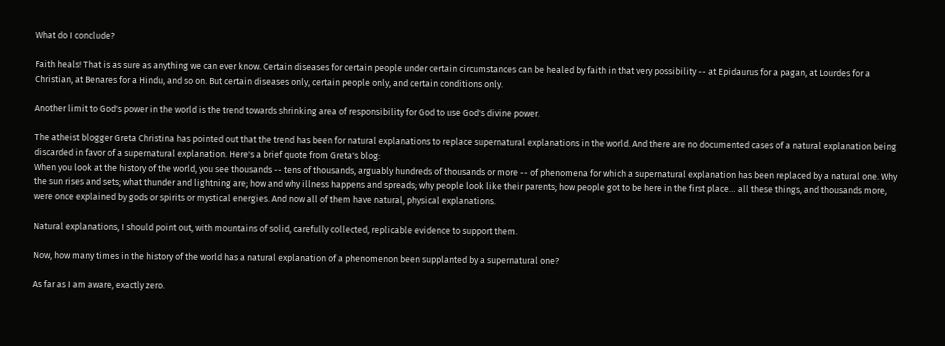What do I conclude?

Faith heals! That is as sure as anything we can ever know. Certain diseases for certain people under certain circumstances can be healed by faith in that very possibility -- at Epidaurus for a pagan, at Lourdes for a Christian, at Benares for a Hindu, and so on. But certain diseases only, certain people only, and certain conditions only.

Another limit to God's power in the world is the trend towards shrinking area of responsibility for God to use God's divine power.

The atheist blogger Greta Christina has pointed out that the trend has been for natural explanations to replace supernatural explanations in the world. And there are no documented cases of a natural explanation being discarded in favor of a supernatural explanation. Here's a brief quote from Greta's blog:
When you look at the history of the world, you see thousands -- tens of thousands, arguably hundreds of thousands or more -- of phenomena for which a supernatural explanation has been replaced by a natural one. Why the sun rises and sets; what thunder and lightning are; how and why illness happens and spreads; why people look like their parents; how people got to be here in the first place… all these things, and thousands more, were once explained by gods or spirits or mystical energies. And now all of them have natural, physical explanations.

Natural explanations, I should point out, with mountains of solid, carefully collected, replicable evidence to support them.

Now, how many times in the history of the world has a natural explanation of a phenomenon been supplanted by a supernatural one?

As far as I am aware, exactly zero.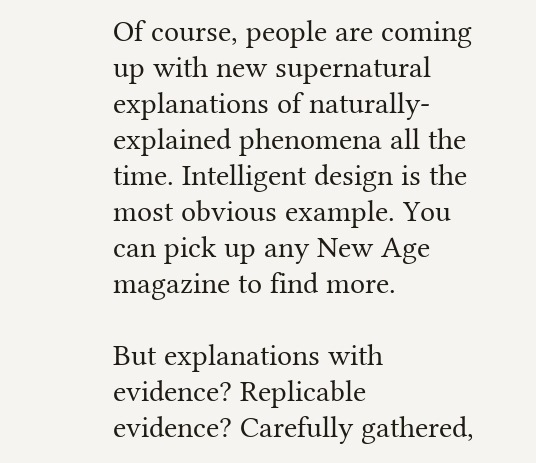Of course, people are coming up with new supernatural explanations of naturally-explained phenomena all the time. Intelligent design is the most obvious example. You can pick up any New Age magazine to find more.

But explanations with evidence? Replicable evidence? Carefully gathered,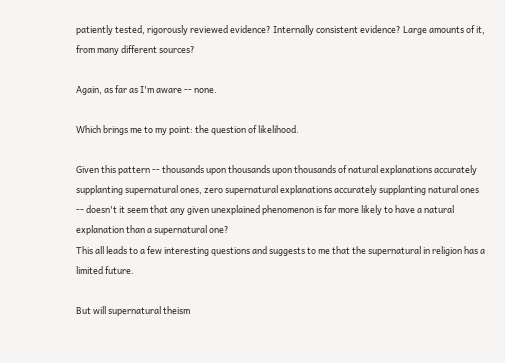patiently tested, rigorously reviewed evidence? Internally consistent evidence? Large amounts of it, from many different sources?

Again, as far as I'm aware -- none.

Which brings me to my point: the question of likelihood.

Given this pattern -- thousands upon thousands upon thousands of natural explanations accurately supplanting supernatural ones, zero supernatural explanations accurately supplanting natural ones -- doesn't it seem that any given unexplained phenomenon is far more likely to have a natural explanation than a supernatural one?
This all leads to a few interesting questions and suggests to me that the supernatural in religion has a limited future.

But will supernatural theism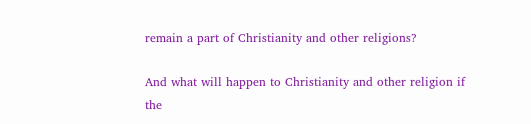remain a part of Christianity and other religions?

And what will happen to Christianity and other religion if the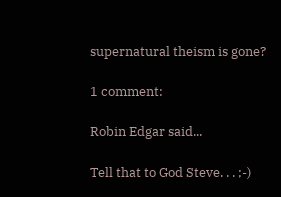supernatural theism is gone?

1 comment:

Robin Edgar said...

Tell that to God Steve. . . ;-)